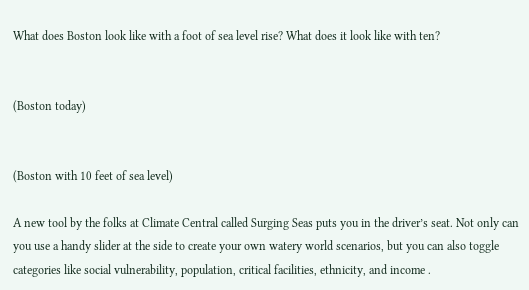What does Boston look like with a foot of sea level rise? What does it look like with ten?


(Boston today)


(Boston with 10 feet of sea level)

A new tool by the folks at Climate Central called Surging Seas puts you in the driver’s seat. Not only can you use a handy slider at the side to create your own watery world scenarios, but you can also toggle categories like social vulnerability, population, critical facilities, ethnicity, and income .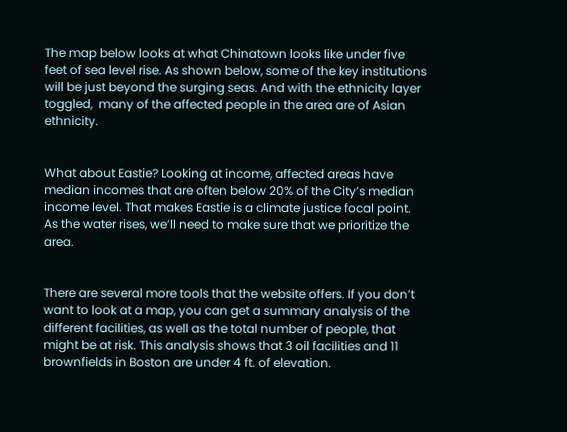The map below looks at what Chinatown looks like under five feet of sea level rise. As shown below, some of the key institutions will be just beyond the surging seas. And with the ethnicity layer toggled,  many of the affected people in the area are of Asian ethnicity.


What about Eastie? Looking at income, affected areas have median incomes that are often below 20% of the City’s median income level. That makes Eastie is a climate justice focal point. As the water rises, we’ll need to make sure that we prioritize the area.


There are several more tools that the website offers. If you don’t want to look at a map, you can get a summary analysis of the different facilities, as well as the total number of people, that might be at risk. This analysis shows that 3 oil facilities and 11 brownfields in Boston are under 4 ft. of elevation.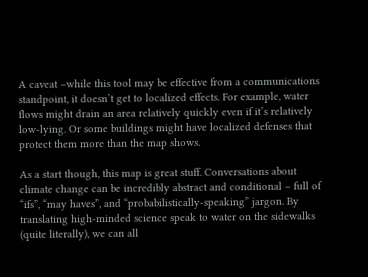A caveat –while this tool may be effective from a communications standpoint, it doesn’t get to localized effects. For example, water flows might drain an area relatively quickly even if it’s relatively low-lying. Or some buildings might have localized defenses that protect them more than the map shows.

As a start though, this map is great stuff. Conversations about climate change can be incredibly abstract and conditional – full of “ifs”, “may haves”, and “probabilistically-speaking” jargon. By translating high-minded science speak to water on the sidewalks (quite literally), we can all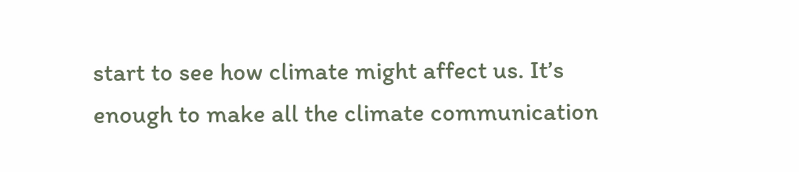start to see how climate might affect us. It’s enough to make all the climate communication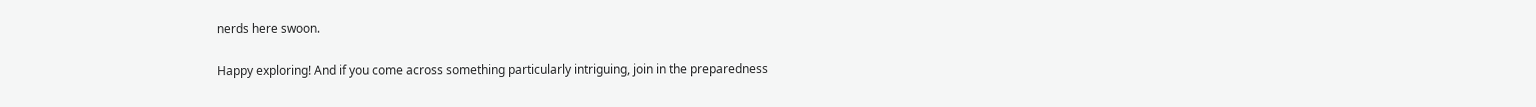nerds here swoon.

Happy exploring! And if you come across something particularly intriguing, join in the preparedness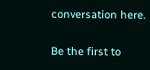conversation here.

Be the first to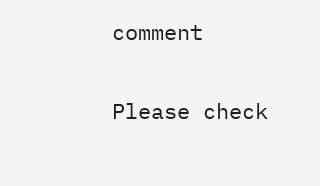comment

Please check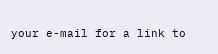your e-mail for a link to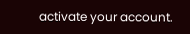activate your account.